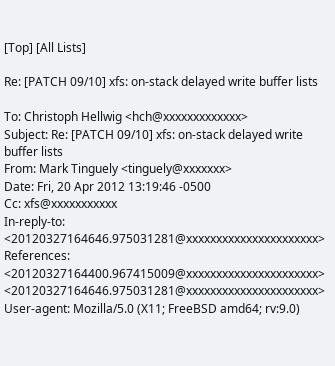[Top] [All Lists]

Re: [PATCH 09/10] xfs: on-stack delayed write buffer lists

To: Christoph Hellwig <hch@xxxxxxxxxxxxx>
Subject: Re: [PATCH 09/10] xfs: on-stack delayed write buffer lists
From: Mark Tinguely <tinguely@xxxxxxx>
Date: Fri, 20 Apr 2012 13:19:46 -0500
Cc: xfs@xxxxxxxxxxx
In-reply-to: <20120327164646.975031281@xxxxxxxxxxxxxxxxxxxxxx>
References: <20120327164400.967415009@xxxxxxxxxxxxxxxxxxxxxx> <20120327164646.975031281@xxxxxxxxxxxxxxxxxxxxxx>
User-agent: Mozilla/5.0 (X11; FreeBSD amd64; rv:9.0)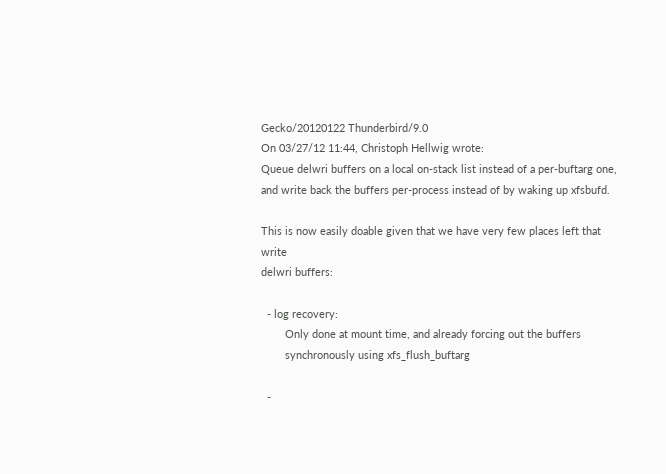Gecko/20120122 Thunderbird/9.0
On 03/27/12 11:44, Christoph Hellwig wrote:
Queue delwri buffers on a local on-stack list instead of a per-buftarg one,
and write back the buffers per-process instead of by waking up xfsbufd.

This is now easily doable given that we have very few places left that write
delwri buffers:

  - log recovery:
        Only done at mount time, and already forcing out the buffers
        synchronously using xfs_flush_buftarg

  -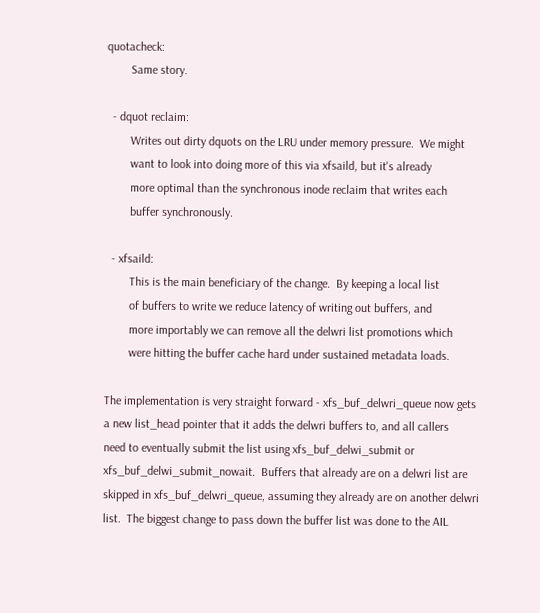quotacheck:
        Same story.

  - dquot reclaim:
        Writes out dirty dquots on the LRU under memory pressure.  We might
        want to look into doing more of this via xfsaild, but it's already
        more optimal than the synchronous inode reclaim that writes each
        buffer synchronously.

  - xfsaild:
        This is the main beneficiary of the change.  By keeping a local list
        of buffers to write we reduce latency of writing out buffers, and
        more importably we can remove all the delwri list promotions which
        were hitting the buffer cache hard under sustained metadata loads.

The implementation is very straight forward - xfs_buf_delwri_queue now gets
a new list_head pointer that it adds the delwri buffers to, and all callers
need to eventually submit the list using xfs_buf_delwi_submit or
xfs_buf_delwi_submit_nowait.  Buffers that already are on a delwri list are
skipped in xfs_buf_delwri_queue, assuming they already are on another delwri
list.  The biggest change to pass down the buffer list was done to the AIL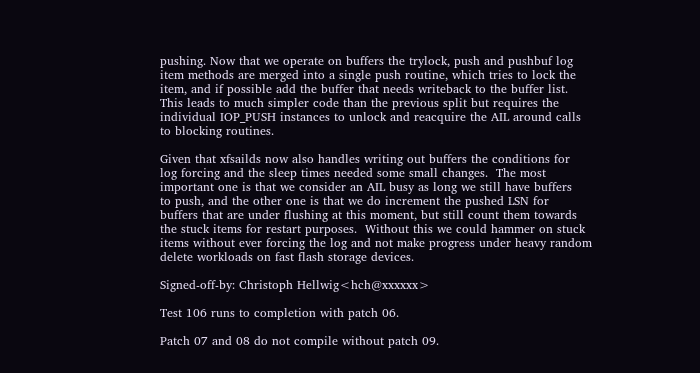pushing. Now that we operate on buffers the trylock, push and pushbuf log
item methods are merged into a single push routine, which tries to lock the
item, and if possible add the buffer that needs writeback to the buffer list.
This leads to much simpler code than the previous split but requires the
individual IOP_PUSH instances to unlock and reacquire the AIL around calls
to blocking routines.

Given that xfsailds now also handles writing out buffers the conditions for
log forcing and the sleep times needed some small changes.  The most
important one is that we consider an AIL busy as long we still have buffers
to push, and the other one is that we do increment the pushed LSN for
buffers that are under flushing at this moment, but still count them towards
the stuck items for restart purposes.  Without this we could hammer on stuck
items without ever forcing the log and not make progress under heavy random
delete workloads on fast flash storage devices.

Signed-off-by: Christoph Hellwig<hch@xxxxxx>

Test 106 runs to completion with patch 06.

Patch 07 and 08 do not compile without patch 09.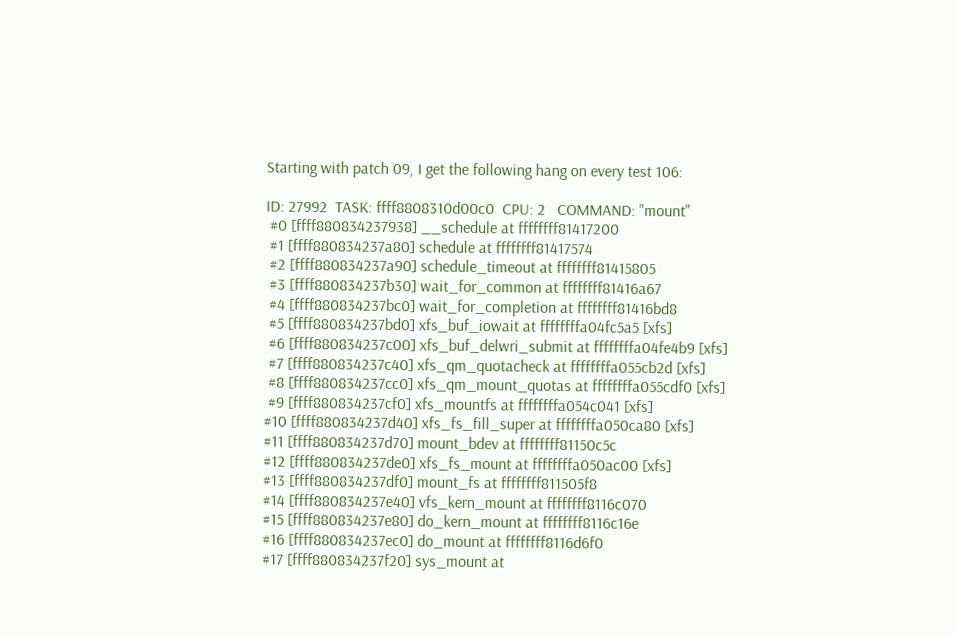Starting with patch 09, I get the following hang on every test 106:

ID: 27992  TASK: ffff8808310d00c0  CPU: 2   COMMAND: "mount"
 #0 [ffff880834237938] __schedule at ffffffff81417200
 #1 [ffff880834237a80] schedule at ffffffff81417574
 #2 [ffff880834237a90] schedule_timeout at ffffffff81415805
 #3 [ffff880834237b30] wait_for_common at ffffffff81416a67
 #4 [ffff880834237bc0] wait_for_completion at ffffffff81416bd8
 #5 [ffff880834237bd0] xfs_buf_iowait at ffffffffa04fc5a5 [xfs]
 #6 [ffff880834237c00] xfs_buf_delwri_submit at ffffffffa04fe4b9 [xfs]
 #7 [ffff880834237c40] xfs_qm_quotacheck at ffffffffa055cb2d [xfs]
 #8 [ffff880834237cc0] xfs_qm_mount_quotas at ffffffffa055cdf0 [xfs]
 #9 [ffff880834237cf0] xfs_mountfs at ffffffffa054c041 [xfs]
#10 [ffff880834237d40] xfs_fs_fill_super at ffffffffa050ca80 [xfs]
#11 [ffff880834237d70] mount_bdev at ffffffff81150c5c
#12 [ffff880834237de0] xfs_fs_mount at ffffffffa050ac00 [xfs]
#13 [ffff880834237df0] mount_fs at ffffffff811505f8
#14 [ffff880834237e40] vfs_kern_mount at ffffffff8116c070
#15 [ffff880834237e80] do_kern_mount at ffffffff8116c16e
#16 [ffff880834237ec0] do_mount at ffffffff8116d6f0
#17 [ffff880834237f20] sys_mount at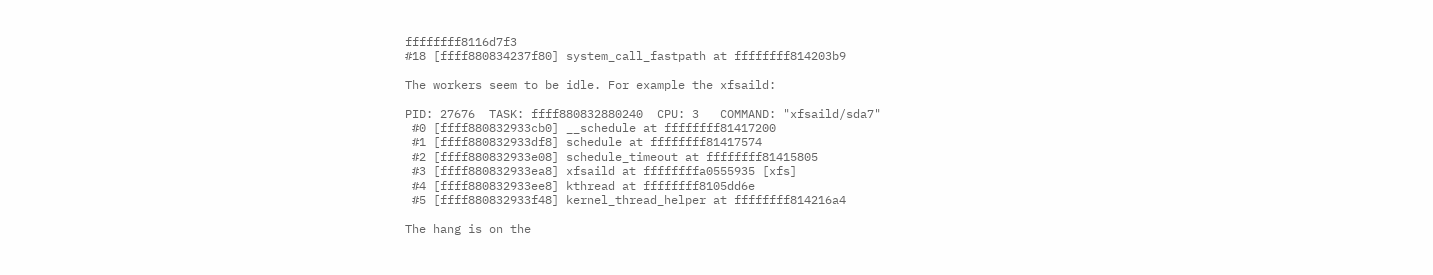ffffffff8116d7f3
#18 [ffff880834237f80] system_call_fastpath at ffffffff814203b9

The workers seem to be idle. For example the xfsaild:

PID: 27676  TASK: ffff880832880240  CPU: 3   COMMAND: "xfsaild/sda7"
 #0 [ffff880832933cb0] __schedule at ffffffff81417200
 #1 [ffff880832933df8] schedule at ffffffff81417574
 #2 [ffff880832933e08] schedule_timeout at ffffffff81415805
 #3 [ffff880832933ea8] xfsaild at ffffffffa0555935 [xfs]
 #4 [ffff880832933ee8] kthread at ffffffff8105dd6e
 #5 [ffff880832933f48] kernel_thread_helper at ffffffff814216a4

The hang is on the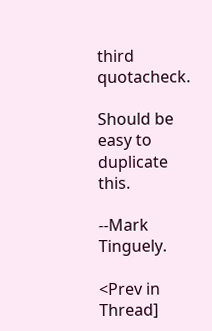third quotacheck.

Should be easy to duplicate this.

--Mark Tinguely.

<Prev in Thread]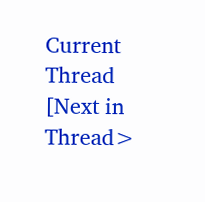Current Thread [Next in Thread>